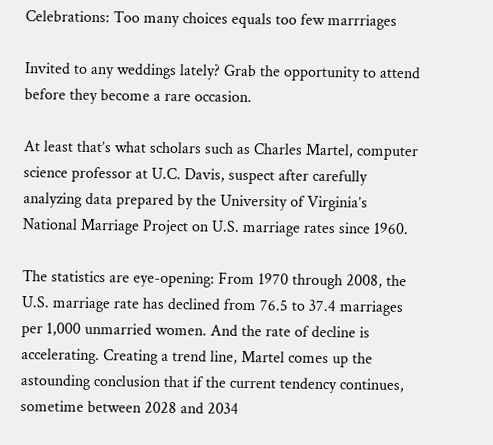Celebrations: Too many choices equals too few marrriages

Invited to any weddings lately? Grab the opportunity to attend before they become a rare occasion.

At least that’s what scholars such as Charles Martel, computer science professor at U.C. Davis, suspect after carefully analyzing data prepared by the University of Virginia’s National Marriage Project on U.S. marriage rates since 1960.

The statistics are eye-opening: From 1970 through 2008, the U.S. marriage rate has declined from 76.5 to 37.4 marriages per 1,000 unmarried women. And the rate of decline is accelerating. Creating a trend line, Martel comes up the astounding conclusion that if the current tendency continues, sometime between 2028 and 2034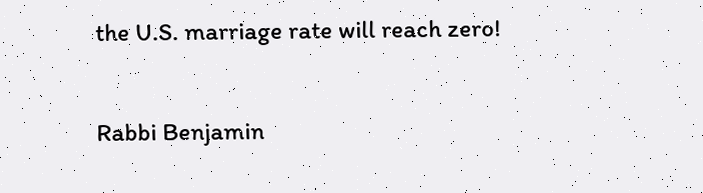the U.S. marriage rate will reach zero!

Rabbi Benjamin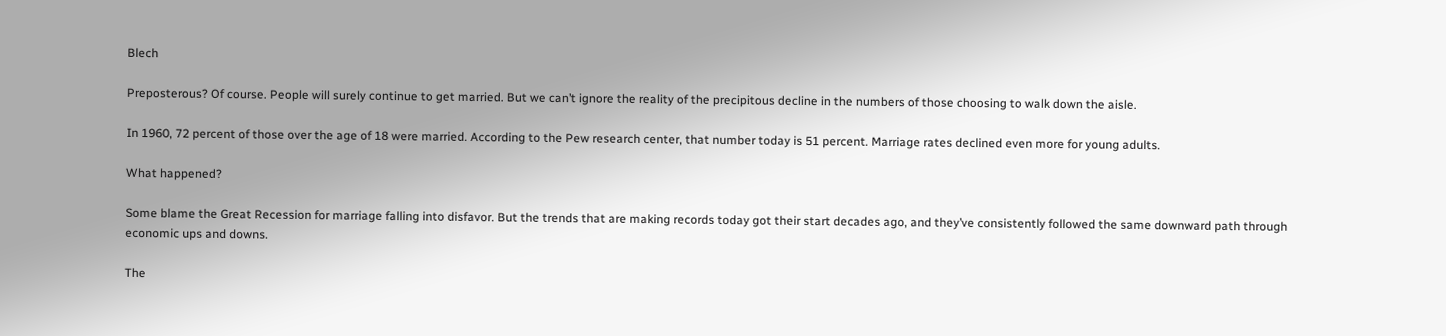Blech

Preposterous? Of course. People will surely continue to get married. But we can’t ignore the reality of the precipitous decline in the numbers of those choosing to walk down the aisle.

In 1960, 72 percent of those over the age of 18 were married. According to the Pew research center, that number today is 51 percent. Marriage rates declined even more for young adults.

What happened?

Some blame the Great Recession for marriage falling into disfavor. But the trends that are making records today got their start decades ago, and they’ve consistently followed the same downward path through economic ups and downs.

The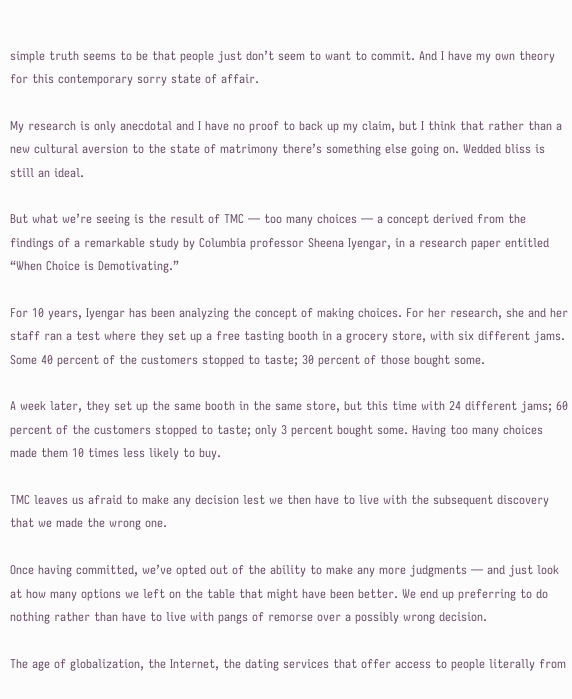simple truth seems to be that people just don’t seem to want to commit. And I have my own theory for this contemporary sorry state of affair.

My research is only anecdotal and I have no proof to back up my claim, but I think that rather than a new cultural aversion to the state of matrimony there’s something else going on. Wedded bliss is still an ideal.

But what we’re seeing is the result of TMC — too many choices — a concept derived from the findings of a remarkable study by Columbia professor Sheena Iyengar, in a research paper entitled “When Choice is Demotivating.”

For 10 years, Iyengar has been analyzing the concept of making choices. For her research, she and her staff ran a test where they set up a free tasting booth in a grocery store, with six different jams. Some 40 percent of the customers stopped to taste; 30 percent of those bought some.

A week later, they set up the same booth in the same store, but this time with 24 different jams; 60 percent of the customers stopped to taste; only 3 percent bought some. Having too many choices made them 10 times less likely to buy.

TMC leaves us afraid to make any decision lest we then have to live with the subsequent discovery that we made the wrong one.

Once having committed, we’ve opted out of the ability to make any more judgments — and just look at how many options we left on the table that might have been better. We end up preferring to do nothing rather than have to live with pangs of remorse over a possibly wrong decision.

The age of globalization, the Internet, the dating services that offer access to people literally from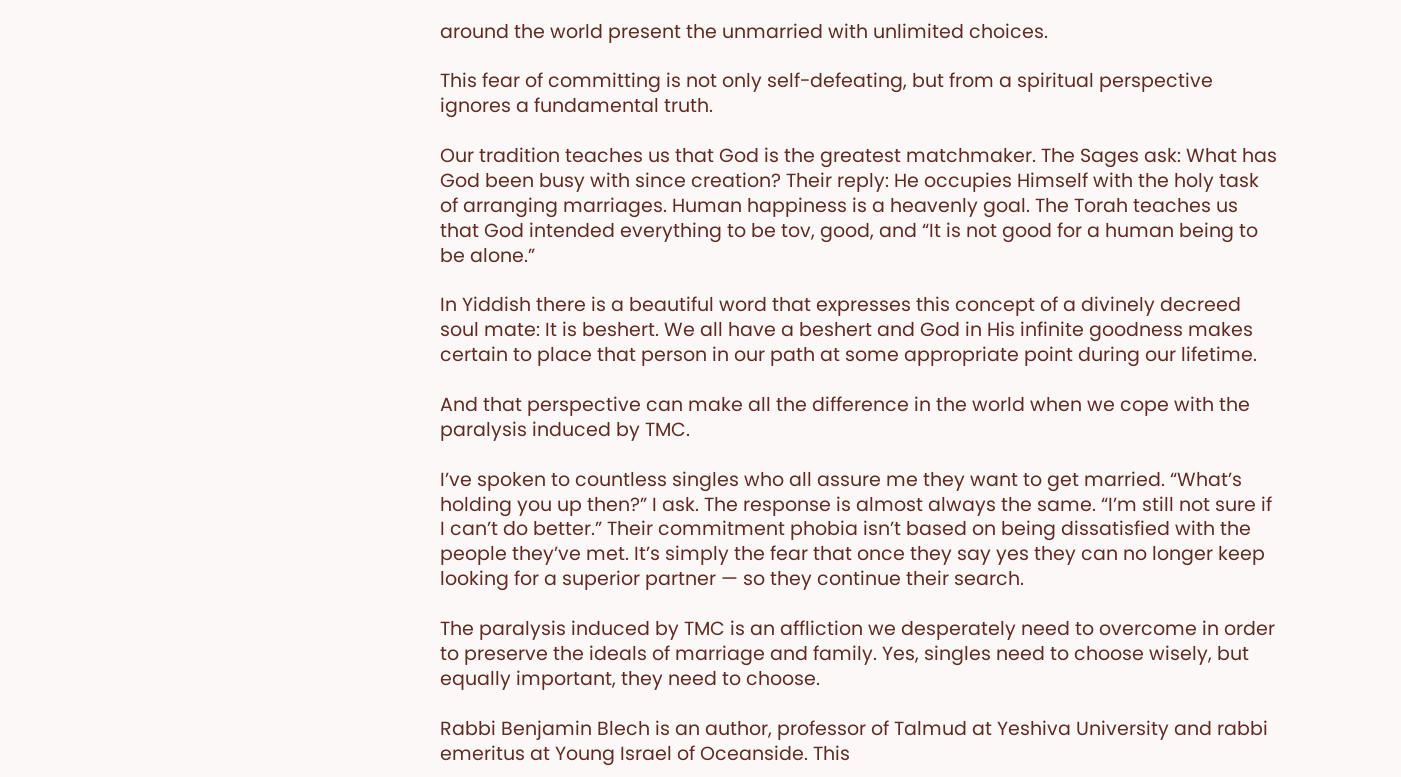around the world present the unmarried with unlimited choices.

This fear of committing is not only self-defeating, but from a spiritual perspective ignores a fundamental truth.

Our tradition teaches us that God is the greatest matchmaker. The Sages ask: What has God been busy with since creation? Their reply: He occupies Himself with the holy task of arranging marriages. Human happiness is a heavenly goal. The Torah teaches us that God intended everything to be tov, good, and “It is not good for a human being to be alone.”

In Yiddish there is a beautiful word that expresses this concept of a divinely decreed soul mate: It is beshert. We all have a beshert and God in His infinite goodness makes certain to place that person in our path at some appropriate point during our lifetime.

And that perspective can make all the difference in the world when we cope with the paralysis induced by TMC.

I’ve spoken to countless singles who all assure me they want to get married. “What’s holding you up then?” I ask. The response is almost always the same. “I’m still not sure if I can’t do better.” Their commitment phobia isn’t based on being dissatisfied with the people they’ve met. It’s simply the fear that once they say yes they can no longer keep looking for a superior partner — so they continue their search.

The paralysis induced by TMC is an affliction we desperately need to overcome in order to preserve the ideals of marriage and family. Yes, singles need to choose wisely, but equally important, they need to choose.

Rabbi Benjamin Blech is an author, professor of Talmud at Yeshiva University and rabbi emeritus at Young Israel of Oceanside. This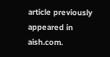article previously appeared in aish.com.